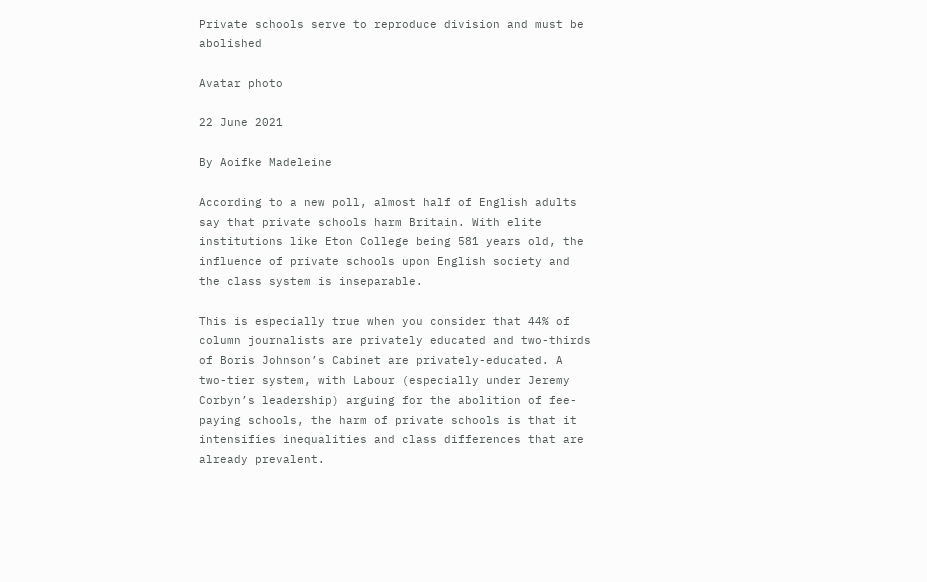Private schools serve to reproduce division and must be abolished

Avatar photo

22 June 2021

By Aoifke Madeleine

According to a new poll, almost half of English adults say that private schools harm Britain. With elite institutions like Eton College being 581 years old, the influence of private schools upon English society and the class system is inseparable.

This is especially true when you consider that 44% of column journalists are privately educated and two-thirds of Boris Johnson’s Cabinet are privately-educated. A two-tier system, with Labour (especially under Jeremy Corbyn’s leadership) arguing for the abolition of fee-paying schools, the harm of private schools is that it intensifies inequalities and class differences that are already prevalent.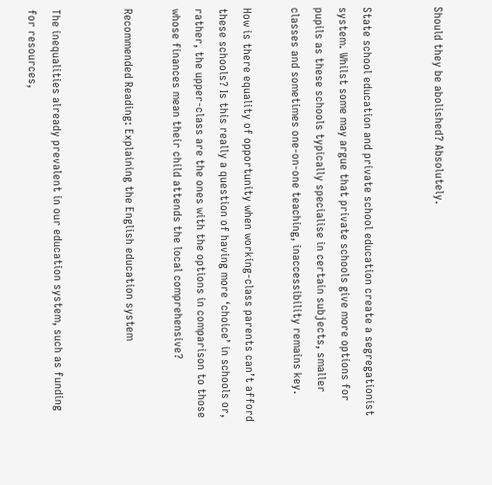Should they be abolished? Absolutely.


State school education and private school education create a segregationist system. Whilst some may argue that private schools give more options for pupils as these schools typically specialise in certain subjects, smaller classes and sometimes one-on-one teaching, inaccessibility remains key.

How is there equality of opportunity when working-class parents can’t afford these schools? Is this really a question of having more ‘choice’ in schools or, rather, the upper-class are the ones with the options in comparison to those whose finances mean their child attends the local comprehensive?

Recommended Reading: Explaining the English education system


The inequalities already prevalent in our education system, such as funding for resources,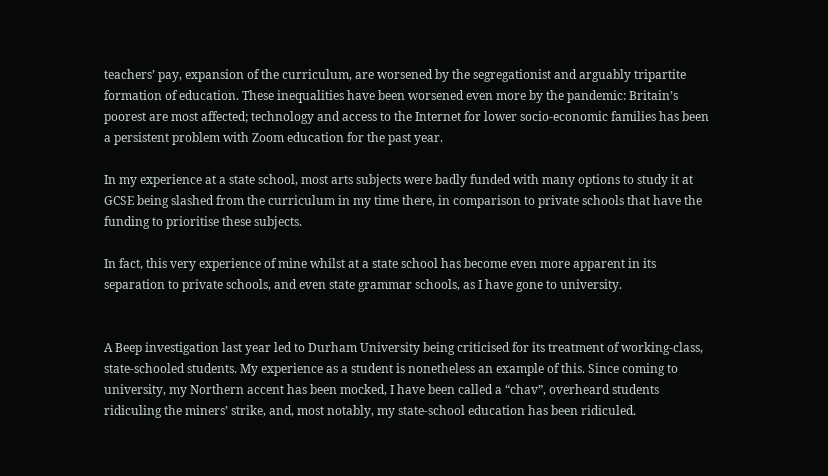teachers’ pay, expansion of the curriculum, are worsened by the segregationist and arguably tripartite formation of education. These inequalities have been worsened even more by the pandemic: Britain’s poorest are most affected; technology and access to the Internet for lower socio-economic families has been a persistent problem with Zoom education for the past year.

In my experience at a state school, most arts subjects were badly funded with many options to study it at GCSE being slashed from the curriculum in my time there, in comparison to private schools that have the funding to prioritise these subjects.

In fact, this very experience of mine whilst at a state school has become even more apparent in its separation to private schools, and even state grammar schools, as I have gone to university.


A Beep investigation last year led to Durham University being criticised for its treatment of working-class, state-schooled students. My experience as a student is nonetheless an example of this. Since coming to university, my Northern accent has been mocked, I have been called a “chav”, overheard students ridiculing the miners’ strike, and, most notably, my state-school education has been ridiculed.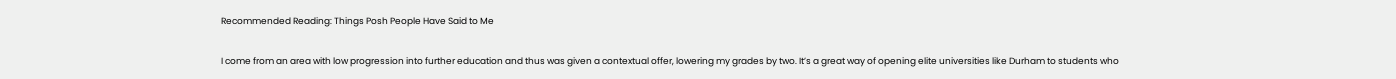Recommended Reading: Things Posh People Have Said to Me

I come from an area with low progression into further education and thus was given a contextual offer, lowering my grades by two. It’s a great way of opening elite universities like Durham to students who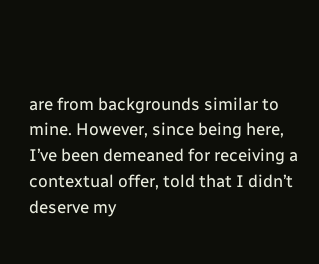are from backgrounds similar to mine. However, since being here, I’ve been demeaned for receiving a contextual offer, told that I didn’t deserve my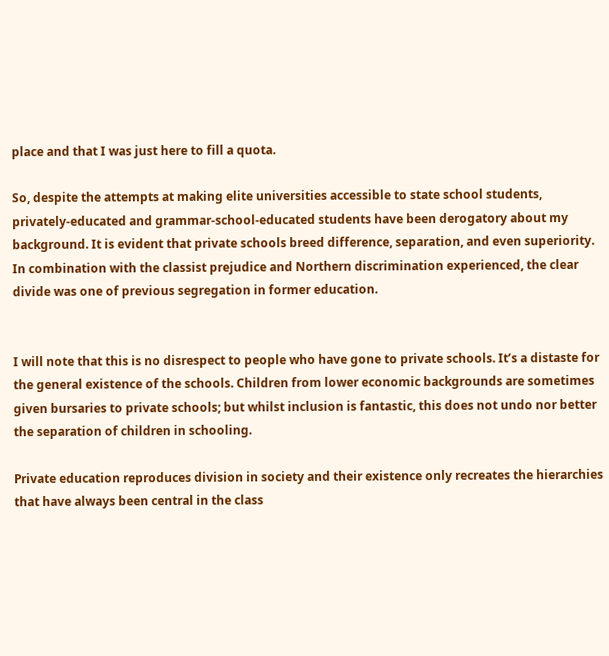place and that I was just here to fill a quota.

So, despite the attempts at making elite universities accessible to state school students, privately-educated and grammar-school-educated students have been derogatory about my background. It is evident that private schools breed difference, separation, and even superiority. In combination with the classist prejudice and Northern discrimination experienced, the clear divide was one of previous segregation in former education.


I will note that this is no disrespect to people who have gone to private schools. It’s a distaste for the general existence of the schools. Children from lower economic backgrounds are sometimes given bursaries to private schools; but whilst inclusion is fantastic, this does not undo nor better the separation of children in schooling.

Private education reproduces division in society and their existence only recreates the hierarchies that have always been central in the class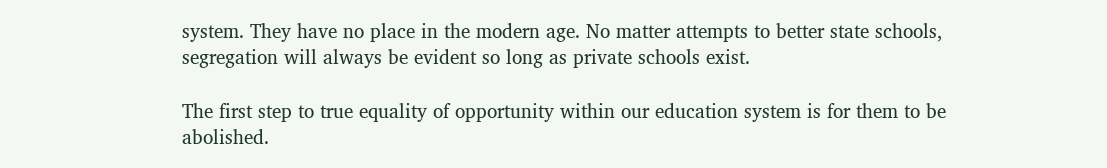system. They have no place in the modern age. No matter attempts to better state schools, segregation will always be evident so long as private schools exist.

The first step to true equality of opportunity within our education system is for them to be abolished.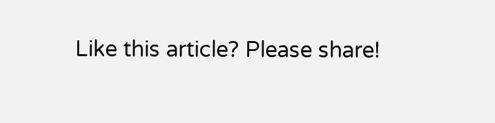Like this article? Please share!